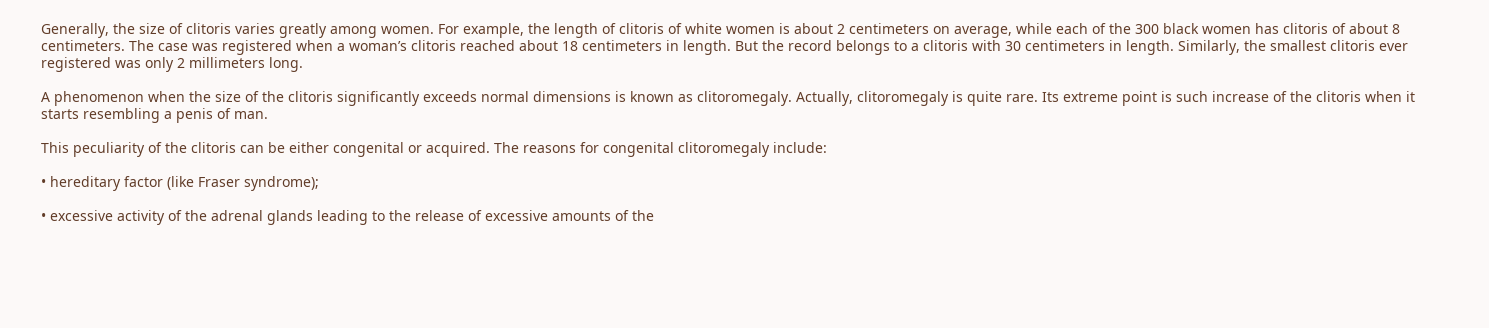Generally, the size of clitoris varies greatly among women. For example, the length of clitoris of white women is about 2 centimeters on average, while each of the 300 black women has clitoris of about 8 centimeters. The case was registered when a woman’s clitoris reached about 18 centimeters in length. But the record belongs to a clitoris with 30 centimeters in length. Similarly, the smallest clitoris ever registered was only 2 millimeters long.

A phenomenon when the size of the clitoris significantly exceeds normal dimensions is known as clitoromegaly. Actually, clitoromegaly is quite rare. Its extreme point is such increase of the clitoris when it starts resembling a penis of man.

This peculiarity of the clitoris can be either congenital or acquired. The reasons for congenital clitoromegaly include:

• hereditary factor (like Fraser syndrome);

• excessive activity of the adrenal glands leading to the release of excessive amounts of the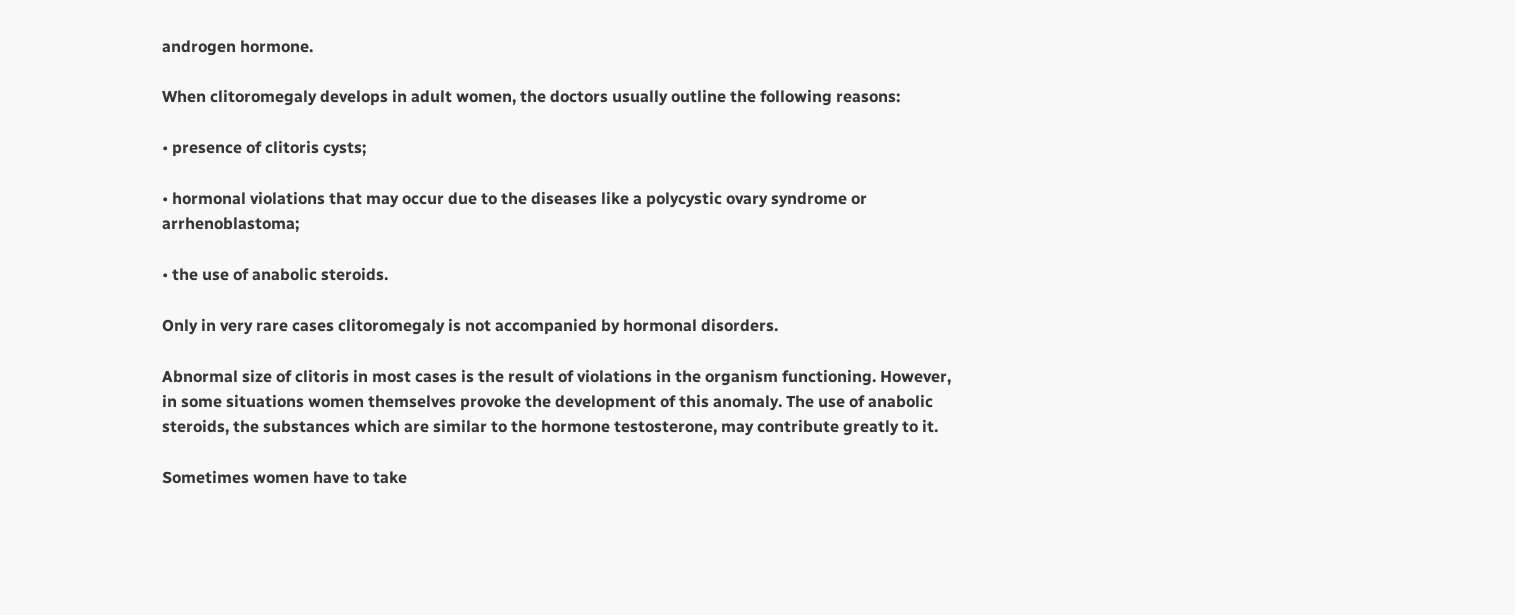androgen hormone.

When clitoromegaly develops in adult women, the doctors usually outline the following reasons:

• presence of clitoris cysts;

• hormonal violations that may occur due to the diseases like a polycystic ovary syndrome or arrhenoblastoma;

• the use of anabolic steroids.

Only in very rare cases clitoromegaly is not accompanied by hormonal disorders.

Abnormal size of clitoris in most cases is the result of violations in the organism functioning. However, in some situations women themselves provoke the development of this anomaly. The use of anabolic steroids, the substances which are similar to the hormone testosterone, may contribute greatly to it.

Sometimes women have to take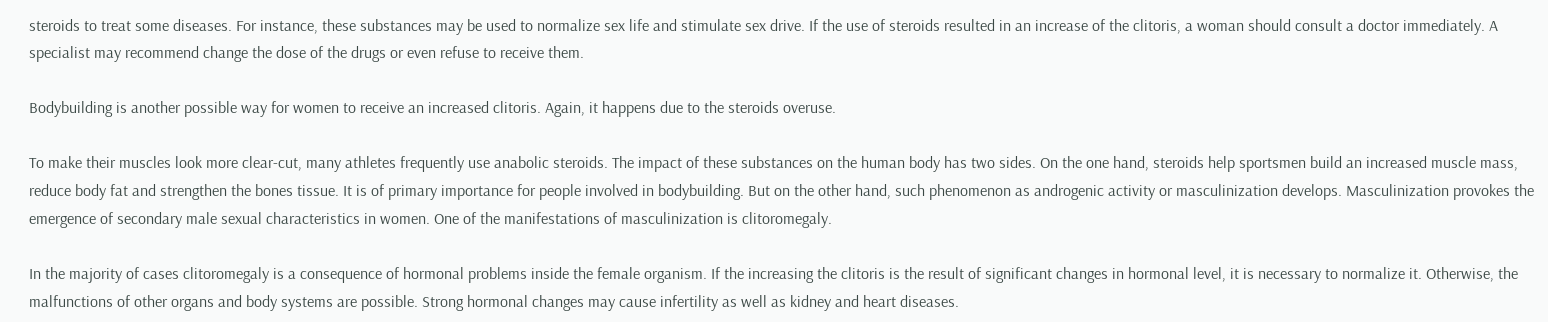steroids to treat some diseases. For instance, these substances may be used to normalize sex life and stimulate sex drive. If the use of steroids resulted in an increase of the clitoris, a woman should consult a doctor immediately. A specialist may recommend change the dose of the drugs or even refuse to receive them.

Bodybuilding is another possible way for women to receive an increased clitoris. Again, it happens due to the steroids overuse.

To make their muscles look more clear-cut, many athletes frequently use anabolic steroids. The impact of these substances on the human body has two sides. On the one hand, steroids help sportsmen build an increased muscle mass, reduce body fat and strengthen the bones tissue. It is of primary importance for people involved in bodybuilding. But on the other hand, such phenomenon as androgenic activity or masculinization develops. Masculinization provokes the emergence of secondary male sexual characteristics in women. One of the manifestations of masculinization is clitoromegaly.

In the majority of cases clitoromegaly is a consequence of hormonal problems inside the female organism. If the increasing the clitoris is the result of significant changes in hormonal level, it is necessary to normalize it. Otherwise, the malfunctions of other organs and body systems are possible. Strong hormonal changes may cause infertility as well as kidney and heart diseases.